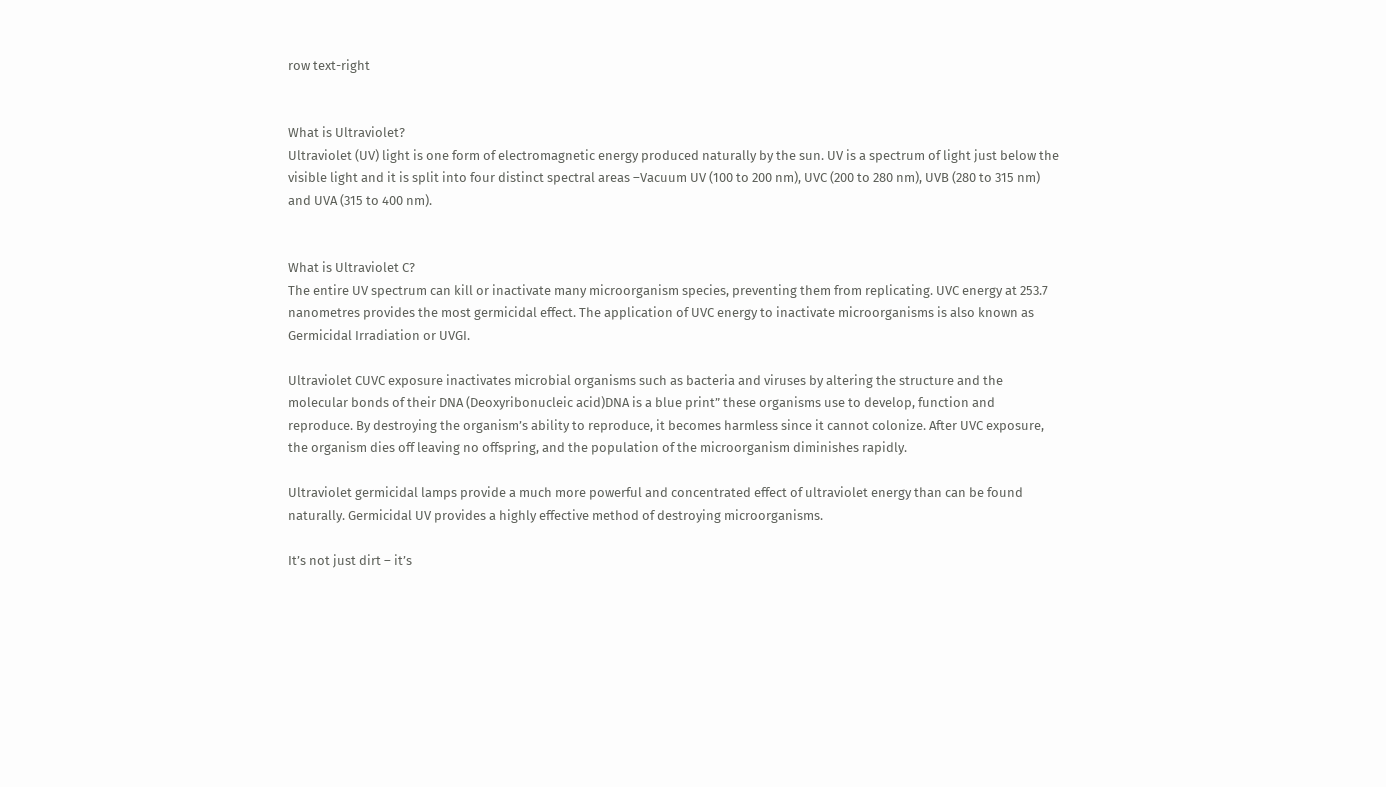row text-right


What is Ultraviolet?
Ultraviolet (UV) light is one form of electromagnetic energy produced naturally by the sun. UV is a spectrum of light just below the visible light and it is split into four distinct spectral areas –Vacuum UV (100 to 200 nm), UVC (200 to 280 nm), UVB (280 to 315 nm) and UVA (315 to 400 nm).


What is Ultraviolet C?
The entire UV spectrum can kill or inactivate many microorganism species, preventing them from replicating. UVC energy at 253.7 nanometres provides the most germicidal effect. The application of UVC energy to inactivate microorganisms is also known as Germicidal Irradiation or UVGI.

Ultraviolet CUVC exposure inactivates microbial organisms such as bacteria and viruses by altering the structure and the molecular bonds of their DNA (Deoxyribonucleic acid)DNA is a blue print” these organisms use to develop, function and reproduce. By destroying the organism’s ability to reproduce, it becomes harmless since it cannot colonize. After UVC exposure, the organism dies off leaving no offspring, and the population of the microorganism diminishes rapidly.

Ultraviolet germicidal lamps provide a much more powerful and concentrated effect of ultraviolet energy than can be found naturally. Germicidal UV provides a highly effective method of destroying microorganisms.

It’s not just dirt – it’s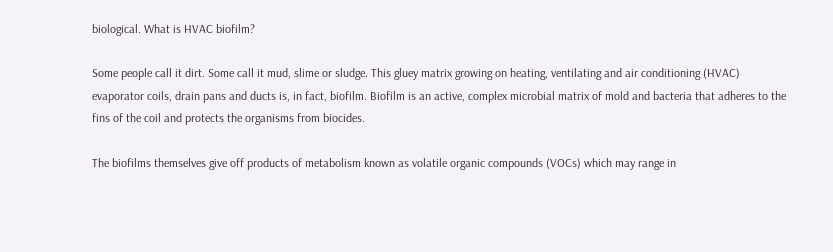biological. What is HVAC biofilm?

Some people call it dirt. Some call it mud, slime or sludge. This gluey matrix growing on heating, ventilating and air conditioning (HVAC) evaporator coils, drain pans and ducts is, in fact, biofilm. Biofilm is an active, complex microbial matrix of mold and bacteria that adheres to the fins of the coil and protects the organisms from biocides.

The biofilms themselves give off products of metabolism known as volatile organic compounds (VOCs) which may range in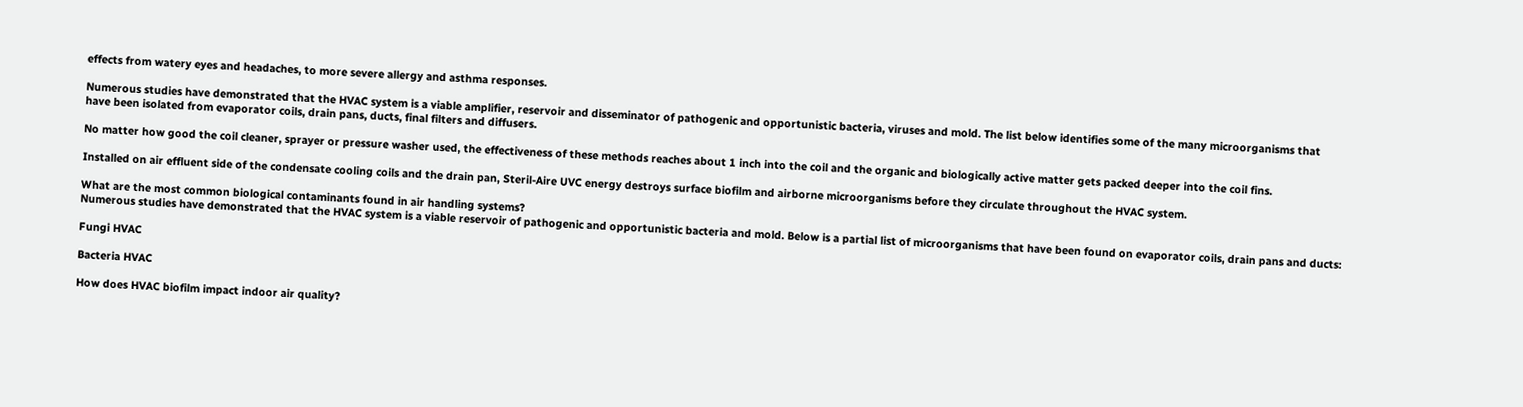effects from watery eyes and headaches, to more severe allergy and asthma responses.

Numerous studies have demonstrated that the HVAC system is a viable amplifier, reservoir and disseminator of pathogenic and opportunistic bacteria, viruses and mold. The list below identifies some of the many microorganisms that have been isolated from evaporator coils, drain pans, ducts, final filters and diffusers.

No matter how good the coil cleaner, sprayer or pressure washer used, the effectiveness of these methods reaches about 1 inch into the coil and the organic and biologically active matter gets packed deeper into the coil fins.

Installed on air effluent side of the condensate cooling coils and the drain pan, Steril-Aire UVC energy destroys surface biofilm and airborne microorganisms before they circulate throughout the HVAC system.

What are the most common biological contaminants found in air handling systems?
Numerous studies have demonstrated that the HVAC system is a viable reservoir of pathogenic and opportunistic bacteria and mold. Below is a partial list of microorganisms that have been found on evaporator coils, drain pans and ducts:

Fungi HVAC

Bacteria HVAC

How does HVAC biofilm impact indoor air quality?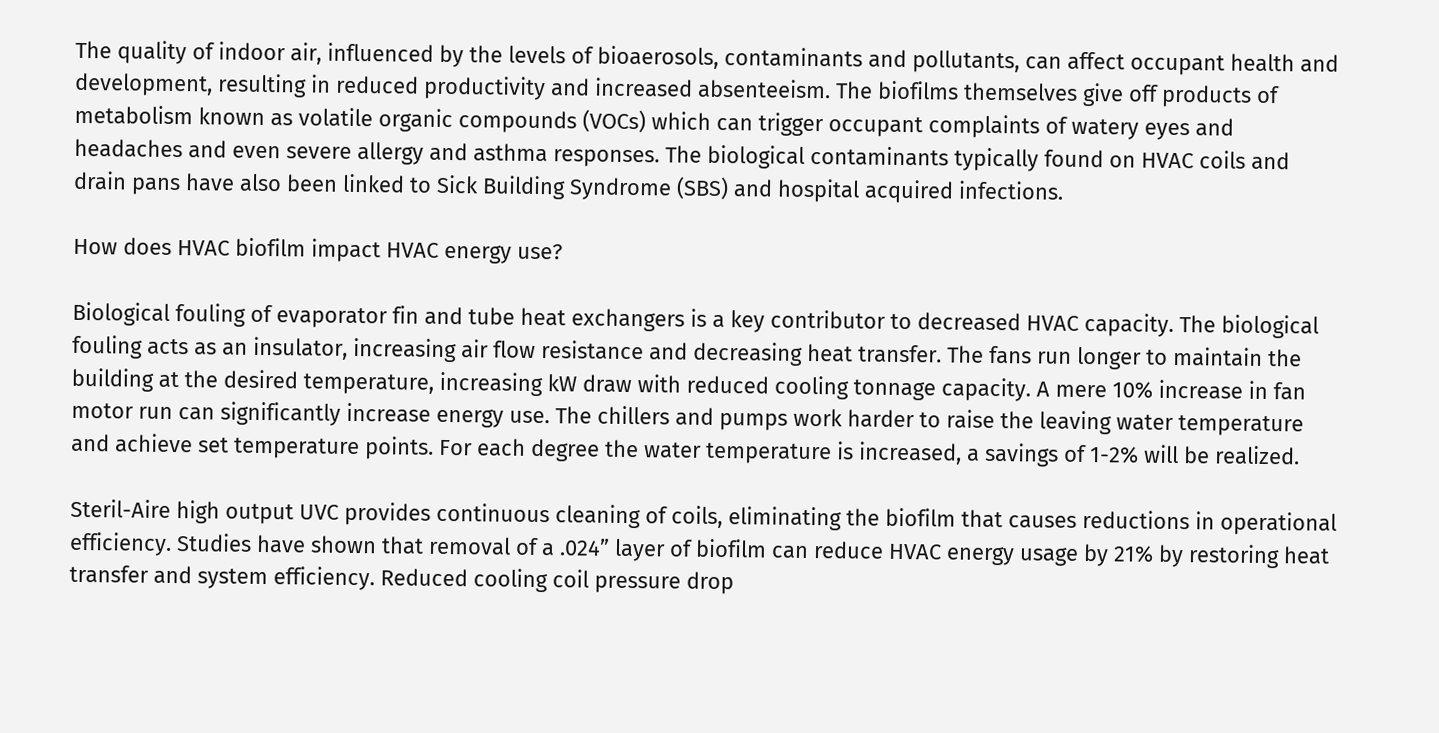The quality of indoor air, influenced by the levels of bioaerosols, contaminants and pollutants, can affect occupant health and development, resulting in reduced productivity and increased absenteeism. The biofilms themselves give off products of metabolism known as volatile organic compounds (VOCs) which can trigger occupant complaints of watery eyes and headaches and even severe allergy and asthma responses. The biological contaminants typically found on HVAC coils and drain pans have also been linked to Sick Building Syndrome (SBS) and hospital acquired infections.

How does HVAC biofilm impact HVAC energy use?

Biological fouling of evaporator fin and tube heat exchangers is a key contributor to decreased HVAC capacity. The biological fouling acts as an insulator, increasing air flow resistance and decreasing heat transfer. The fans run longer to maintain the building at the desired temperature, increasing kW draw with reduced cooling tonnage capacity. A mere 10% increase in fan motor run can significantly increase energy use. The chillers and pumps work harder to raise the leaving water temperature and achieve set temperature points. For each degree the water temperature is increased, a savings of 1-2% will be realized.

Steril-Aire high output UVC provides continuous cleaning of coils, eliminating the biofilm that causes reductions in operational efficiency. Studies have shown that removal of a .024” layer of biofilm can reduce HVAC energy usage by 21% by restoring heat transfer and system efficiency. Reduced cooling coil pressure drop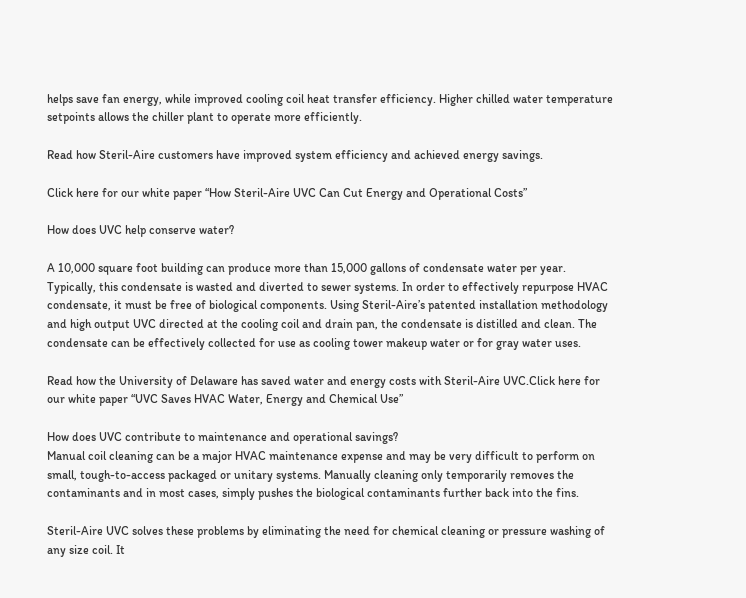helps save fan energy, while improved cooling coil heat transfer efficiency. Higher chilled water temperature setpoints allows the chiller plant to operate more efficiently.

Read how Steril-Aire customers have improved system efficiency and achieved energy savings.

Click here for our white paper “How Steril-Aire UVC Can Cut Energy and Operational Costs”

How does UVC help conserve water?

A 10,000 square foot building can produce more than 15,000 gallons of condensate water per year. Typically, this condensate is wasted and diverted to sewer systems. In order to effectively repurpose HVAC condensate, it must be free of biological components. Using Steril-Aire’s patented installation methodology and high output UVC directed at the cooling coil and drain pan, the condensate is distilled and clean. The condensate can be effectively collected for use as cooling tower makeup water or for gray water uses.

Read how the University of Delaware has saved water and energy costs with Steril-Aire UVC.Click here for our white paper “UVC Saves HVAC Water, Energy and Chemical Use”

How does UVC contribute to maintenance and operational savings?
Manual coil cleaning can be a major HVAC maintenance expense and may be very difficult to perform on small, tough-to-access packaged or unitary systems. Manually cleaning only temporarily removes the contaminants and in most cases, simply pushes the biological contaminants further back into the fins.

Steril-Aire UVC solves these problems by eliminating the need for chemical cleaning or pressure washing of any size coil. It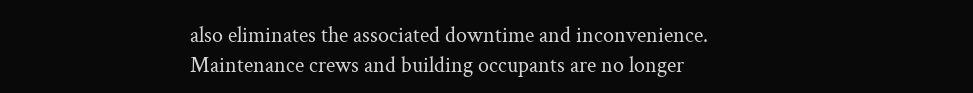also eliminates the associated downtime and inconvenience. Maintenance crews and building occupants are no longer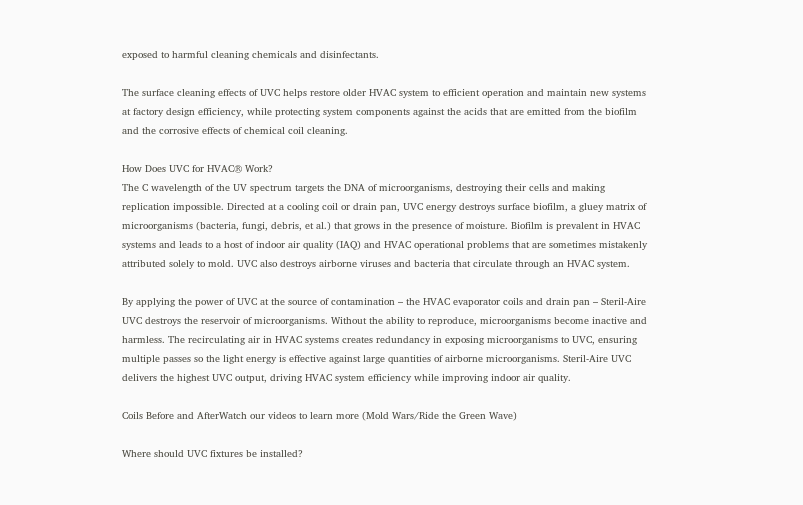exposed to harmful cleaning chemicals and disinfectants.

The surface cleaning effects of UVC helps restore older HVAC system to efficient operation and maintain new systems at factory design efficiency, while protecting system components against the acids that are emitted from the biofilm and the corrosive effects of chemical coil cleaning.

How Does UVC for HVAC® Work?
The C wavelength of the UV spectrum targets the DNA of microorganisms, destroying their cells and making replication impossible. Directed at a cooling coil or drain pan, UVC energy destroys surface biofilm, a gluey matrix of microorganisms (bacteria, fungi, debris, et al.) that grows in the presence of moisture. Biofilm is prevalent in HVAC systems and leads to a host of indoor air quality (IAQ) and HVAC operational problems that are sometimes mistakenly attributed solely to mold. UVC also destroys airborne viruses and bacteria that circulate through an HVAC system.

By applying the power of UVC at the source of contamination – the HVAC evaporator coils and drain pan – Steril-Aire UVC destroys the reservoir of microorganisms. Without the ability to reproduce, microorganisms become inactive and harmless. The recirculating air in HVAC systems creates redundancy in exposing microorganisms to UVC, ensuring multiple passes so the light energy is effective against large quantities of airborne microorganisms. Steril-Aire UVC delivers the highest UVC output, driving HVAC system efficiency while improving indoor air quality.

Coils Before and AfterWatch our videos to learn more (Mold Wars/Ride the Green Wave)

Where should UVC fixtures be installed?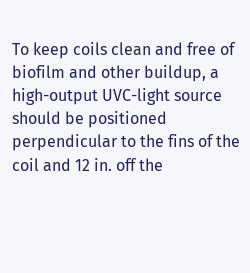To keep coils clean and free of biofilm and other buildup, a high-output UVC-light source should be positioned perpendicular to the fins of the coil and 12 in. off the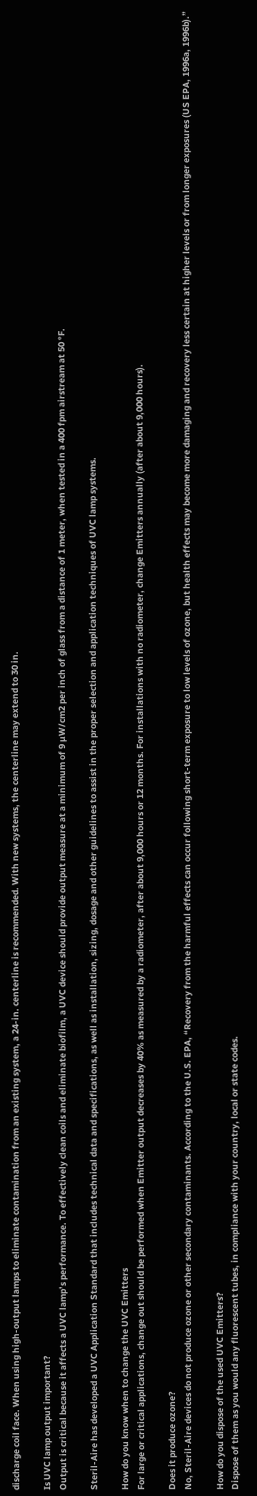discharge coil face. When using high-output lamps to eliminate contamination from an existing system, a 24-in. centerline is recommended. With new systems, the centerline may extend to 30 in.

Is UVC lamp output important?
Output is critical because it affects a UVC lamp’s performance. To effectively clean coils and eliminate biofilm, a UVC device should provide output measure at a minimum of 9 µW/cm2 per inch of glass from a distance of 1 meter, when tested in a 400 fpm airstream at 50 °F.

Steril-Aire has developed a UVC Application Standard that includes technical data and specifications, as well as installation, sizing, dosage and other guidelines to assist in the proper selection and application techniques of UVC lamp systems.

How do you know when to change the UVC Emitters
For large or critical applications, change out should be performed when Emitter output decreases by 40% as measured by a radiometer, after about 9,000 hours or 12 months. For installations with no radiometer, change Emitters annually (after about 9,000 hours).

Does it produce ozone?
No, Steril-Aire devices do not produce ozone or other secondary contaminants. According to the U.S. EPA, “Recovery from the harmful effects can occur following short-term exposure to low levels of ozone, but health effects may become more damaging and recovery less certain at higher levels or from longer exposures (US EPA, 1996a, 1996b).”

How do you dispose of the used UVC Emitters?
Dispose of them as you would any fluorescent tubes, in compliance with your country, local or state codes.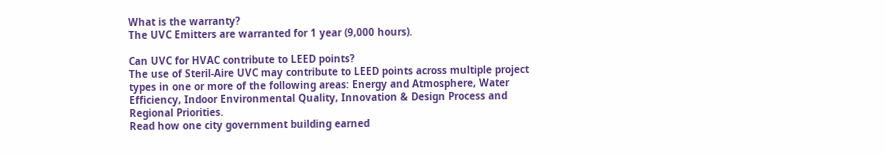What is the warranty?
The UVC Emitters are warranted for 1 year (9,000 hours).

Can UVC for HVAC contribute to LEED points?
The use of Steril-Aire UVC may contribute to LEED points across multiple project types in one or more of the following areas: Energy and Atmosphere, Water Efficiency, Indoor Environmental Quality, Innovation & Design Process and Regional Priorities.
Read how one city government building earned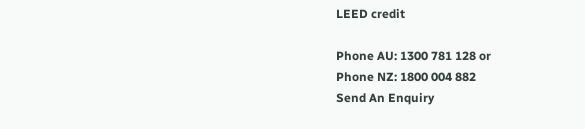LEED credit

Phone AU: 1300 781 128 or
Phone NZ: 1800 004 882
Send An Enquiry